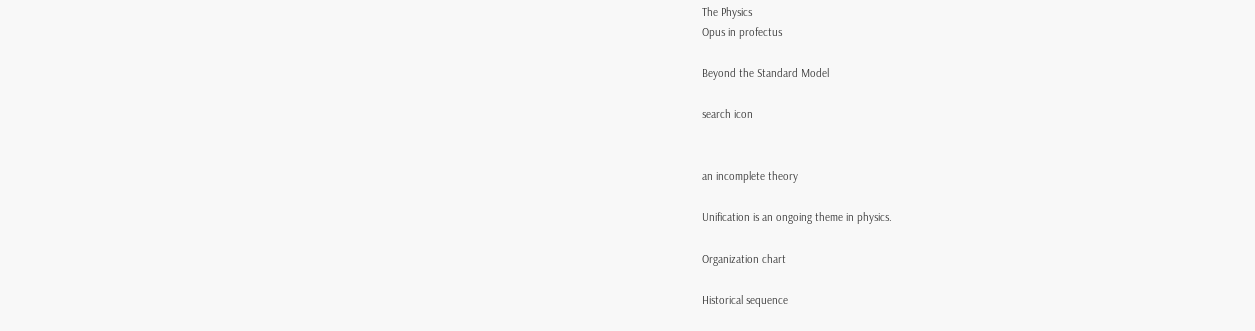The Physics
Opus in profectus

Beyond the Standard Model

search icon


an incomplete theory

Unification is an ongoing theme in physics.

Organization chart

Historical sequence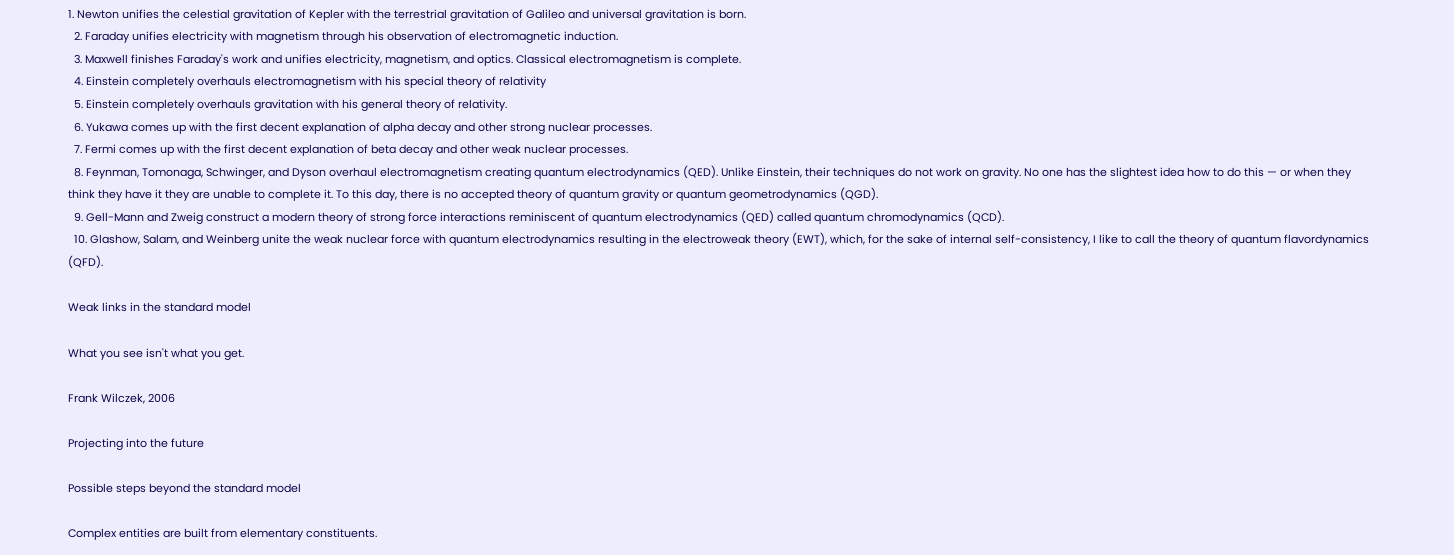1. Newton unifies the celestial gravitation of Kepler with the terrestrial gravitation of Galileo and universal gravitation is born.
  2. Faraday unifies electricity with magnetism through his observation of electromagnetic induction.
  3. Maxwell finishes Faraday's work and unifies electricity, magnetism, and optics. Classical electromagnetism is complete.
  4. Einstein completely overhauls electromagnetism with his special theory of relativity
  5. Einstein completely overhauls gravitation with his general theory of relativity.
  6. Yukawa comes up with the first decent explanation of alpha decay and other strong nuclear processes.
  7. Fermi comes up with the first decent explanation of beta decay and other weak nuclear processes.
  8. Feynman, Tomonaga, Schwinger, and Dyson overhaul electromagnetism creating quantum electrodynamics (QED). Unlike Einstein, their techniques do not work on gravity. No one has the slightest idea how to do this — or when they think they have it they are unable to complete it. To this day, there is no accepted theory of quantum gravity or quantum geometrodynamics (QGD).
  9. Gell-Mann and Zweig construct a modern theory of strong force interactions reminiscent of quantum electrodynamics (QED) called quantum chromodynamics (QCD).
  10. Glashow, Salam, and Weinberg unite the weak nuclear force with quantum electrodynamics resulting in the electroweak theory (EWT), which, for the sake of internal self-consistency, I like to call the theory of quantum flavordynamics (QFD).

Weak links in the standard model

What you see isn't what you get.

Frank Wilczek, 2006

Projecting into the future

Possible steps beyond the standard model

Complex entities are built from elementary constituents.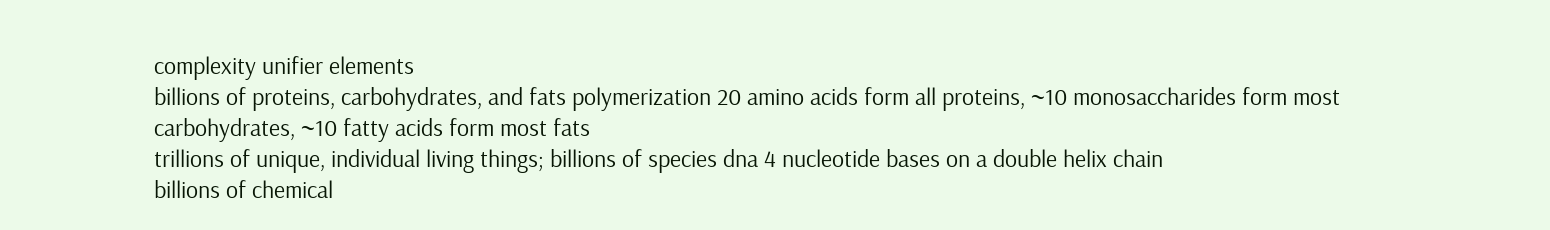complexity unifier elements
billions of proteins, carbohydrates, and fats polymerization 20 amino acids form all proteins, ~10 monosaccharides form most carbohydrates, ~10 fatty acids form most fats
trillions of unique, individual living things; billions of species dna 4 nucleotide bases on a double helix chain
billions of chemical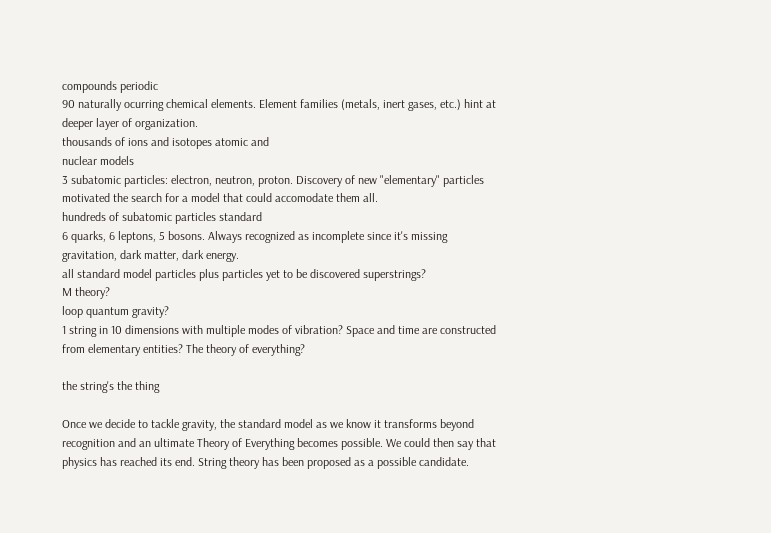compounds periodic
90 naturally ocurring chemical elements. Element families (metals, inert gases, etc.) hint at deeper layer of organization.
thousands of ions and isotopes atomic and
nuclear models
3 subatomic particles: electron, neutron, proton. Discovery of new "elementary" particles motivated the search for a model that could accomodate them all.
hundreds of subatomic particles standard
6 quarks, 6 leptons, 5 bosons. Always recognized as incomplete since it's missing gravitation, dark matter, dark energy.
all standard model particles plus particles yet to be discovered superstrings?
M theory?
loop quantum gravity?
1 string in 10 dimensions with multiple modes of vibration? Space and time are constructed from elementary entities? The theory of everything?

the string's the thing

Once we decide to tackle gravity, the standard model as we know it transforms beyond recognition and an ultimate Theory of Everything becomes possible. We could then say that physics has reached its end. String theory has been proposed as a possible candidate.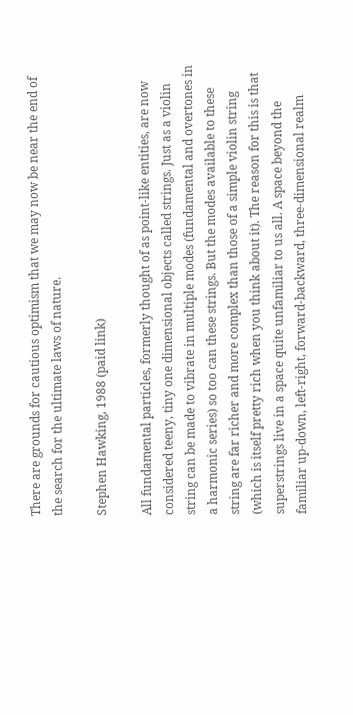There are grounds for cautious optimism that we may now be near the end of the search for the ultimate laws of nature.

Stephen Hawking, 1988 (paid link)

All fundamental particles, formerly thought of as point-like entities, are now considered teeny, tiny one dimensional objects called strings. Just as a violin string can be made to vibrate in multiple modes (fundamental and overtones in a harmonic series) so too can these strings. But the modes available to these string are far richer and more complex than those of a simple violin string (which is itself pretty rich when you think about it). The reason for this is that superstrings live in a space quite unfamiliar to us all. A space beyond the familiar up-down, left-right, forward-backward, three-dimensional realm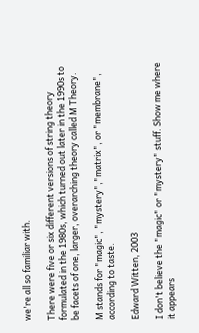we're all so familiar with.

There were five or six different versions of string theory formulated in the 1980s, which turned out later in the 1990s to be facets of one, larger, overarching theory called M Theory.

M stands for "magic", "mystery","matrix", or "membrane", according to taste.

Edward Witten, 2003

I don't believe the "magic" or "mystery" stuff. Show me where it appears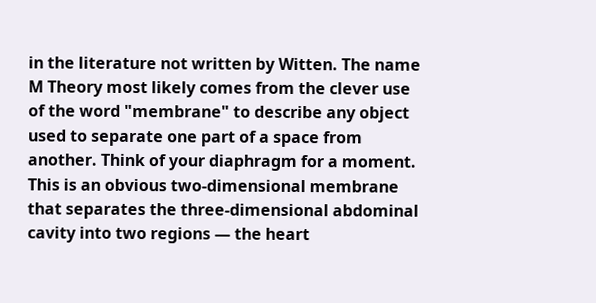in the literature not written by Witten. The name M Theory most likely comes from the clever use of the word "membrane" to describe any object used to separate one part of a space from another. Think of your diaphragm for a moment. This is an obvious two-dimensional membrane that separates the three-dimensional abdominal cavity into two regions — the heart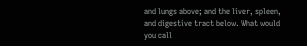and lungs above; and the liver, spleen, and digestive tract below. What would you call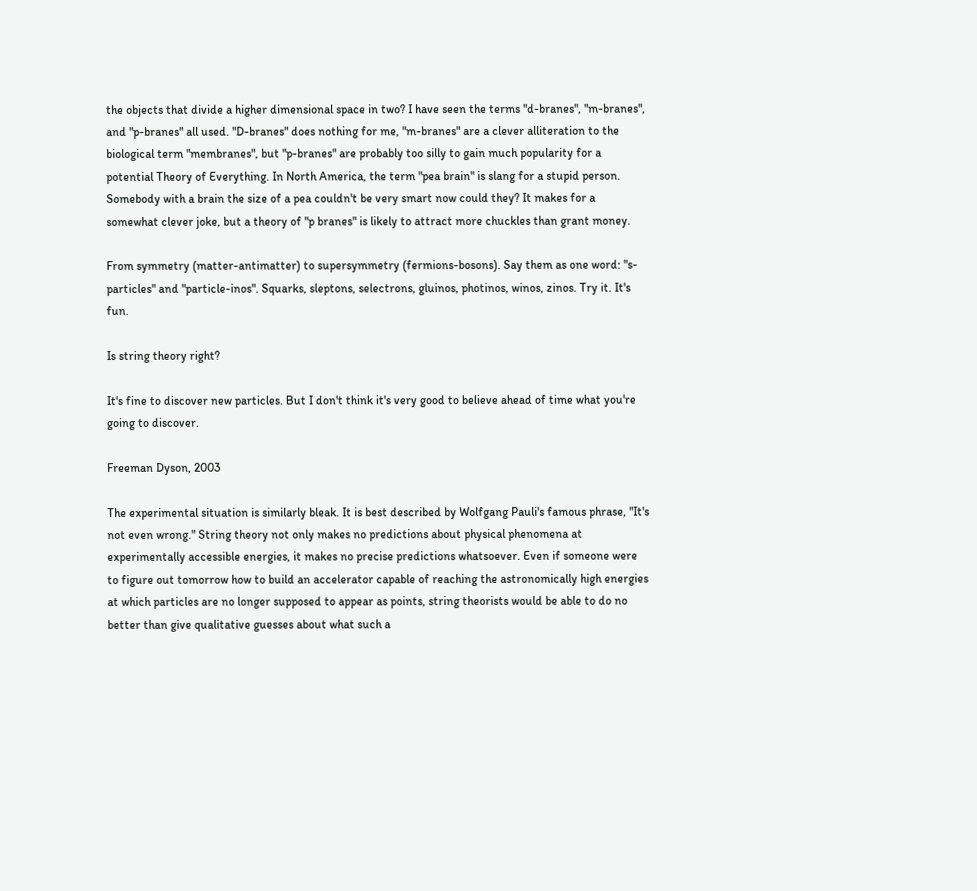the objects that divide a higher dimensional space in two? I have seen the terms "d-branes", "m-branes", and "p-branes" all used. "D-branes" does nothing for me, "m-branes" are a clever alliteration to the biological term "membranes", but "p-branes" are probably too silly to gain much popularity for a potential Theory of Everything. In North America, the term "pea brain" is slang for a stupid person. Somebody with a brain the size of a pea couldn't be very smart now could they? It makes for a somewhat clever joke, but a theory of "p branes" is likely to attract more chuckles than grant money.

From symmetry (matter-antimatter) to supersymmetry (fermions-bosons). Say them as one word: "s-particles" and "particle-inos". Squarks, sleptons, selectrons, gluinos, photinos, winos, zinos. Try it. It's fun.

Is string theory right?

It's fine to discover new particles. But I don't think it's very good to believe ahead of time what you're going to discover.

Freeman Dyson, 2003

The experimental situation is similarly bleak. It is best described by Wolfgang Pauli's famous phrase, "It's not even wrong." String theory not only makes no predictions about physical phenomena at experimentally accessible energies, it makes no precise predictions whatsoever. Even if someone were to figure out tomorrow how to build an accelerator capable of reaching the astronomically high energies at which particles are no longer supposed to appear as points, string theorists would be able to do no better than give qualitative guesses about what such a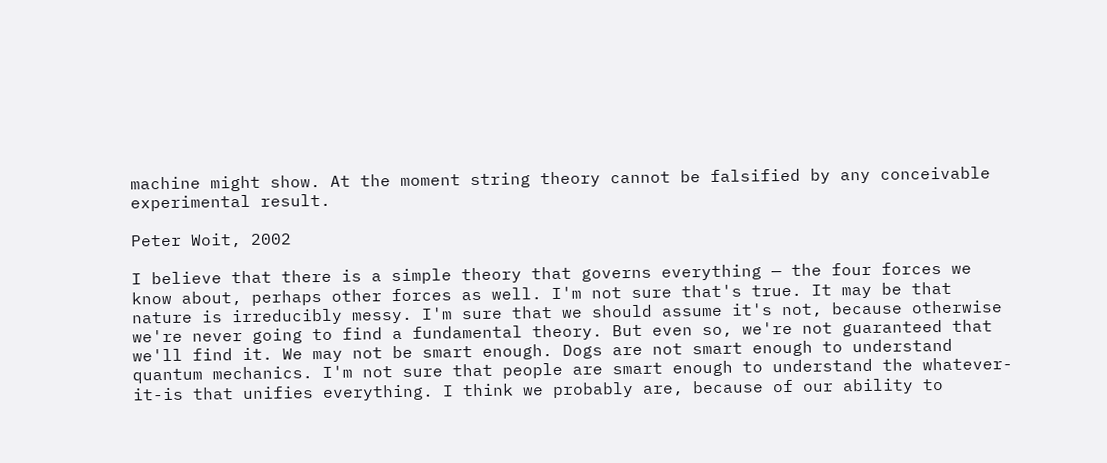machine might show. At the moment string theory cannot be falsified by any conceivable experimental result.

Peter Woit, 2002

I believe that there is a simple theory that governs everything — the four forces we know about, perhaps other forces as well. I'm not sure that's true. It may be that nature is irreducibly messy. I'm sure that we should assume it's not, because otherwise we're never going to find a fundamental theory. But even so, we're not guaranteed that we'll find it. We may not be smart enough. Dogs are not smart enough to understand quantum mechanics. I'm not sure that people are smart enough to understand the whatever-it-is that unifies everything. I think we probably are, because of our ability to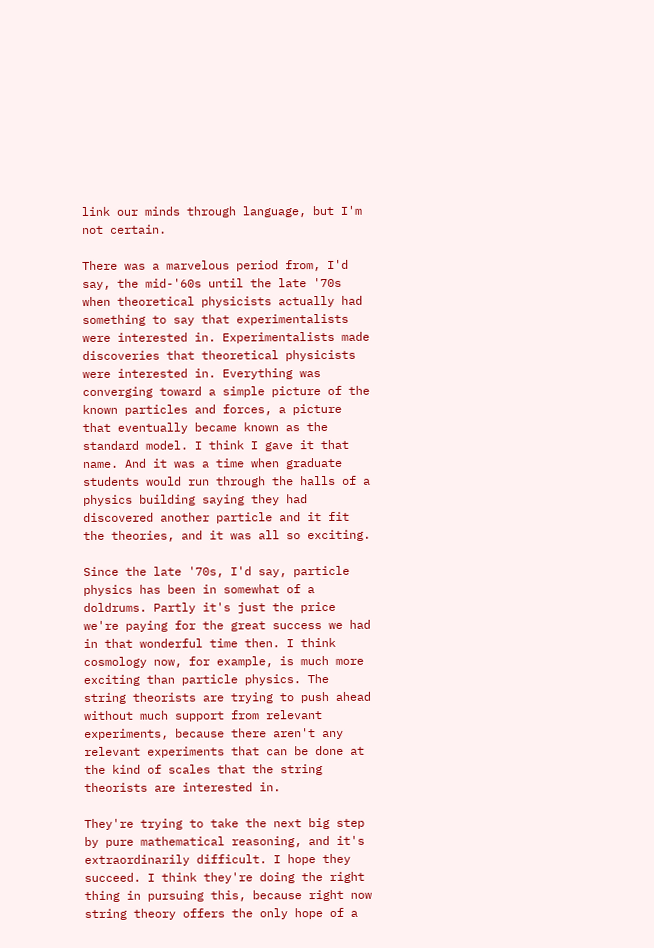link our minds through language, but I'm not certain.

There was a marvelous period from, I'd say, the mid-'60s until the late '70s when theoretical physicists actually had something to say that experimentalists were interested in. Experimentalists made discoveries that theoretical physicists were interested in. Everything was converging toward a simple picture of the known particles and forces, a picture that eventually became known as the standard model. I think I gave it that name. And it was a time when graduate students would run through the halls of a physics building saying they had discovered another particle and it fit the theories, and it was all so exciting.

Since the late '70s, I'd say, particle physics has been in somewhat of a doldrums. Partly it's just the price we're paying for the great success we had in that wonderful time then. I think cosmology now, for example, is much more exciting than particle physics. The string theorists are trying to push ahead without much support from relevant experiments, because there aren't any relevant experiments that can be done at the kind of scales that the string theorists are interested in.

They're trying to take the next big step by pure mathematical reasoning, and it's extraordinarily difficult. I hope they succeed. I think they're doing the right thing in pursuing this, because right now string theory offers the only hope of a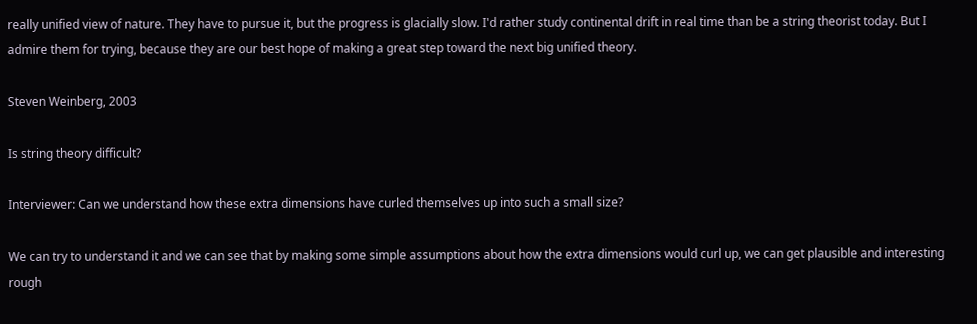really unified view of nature. They have to pursue it, but the progress is glacially slow. I'd rather study continental drift in real time than be a string theorist today. But I admire them for trying, because they are our best hope of making a great step toward the next big unified theory.

Steven Weinberg, 2003

Is string theory difficult?

Interviewer: Can we understand how these extra dimensions have curled themselves up into such a small size?

We can try to understand it and we can see that by making some simple assumptions about how the extra dimensions would curl up, we can get plausible and interesting rough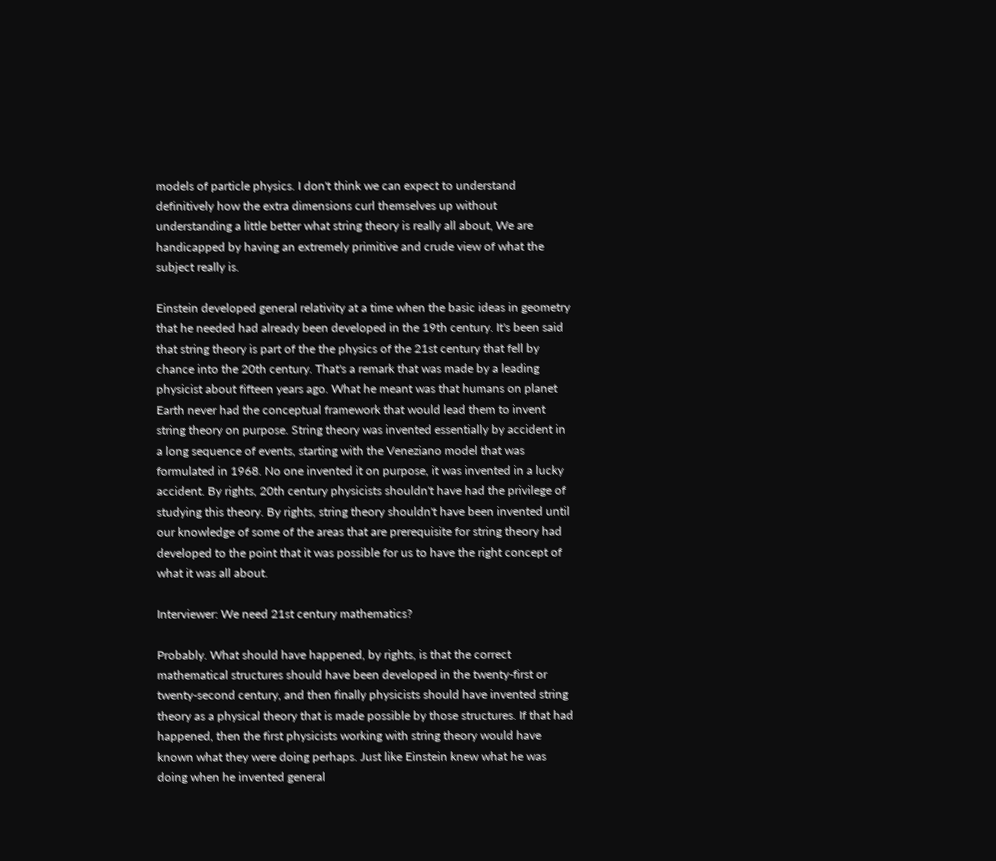models of particle physics. I don't think we can expect to understand definitively how the extra dimensions curl themselves up without understanding a little better what string theory is really all about, We are handicapped by having an extremely primitive and crude view of what the subject really is.

Einstein developed general relativity at a time when the basic ideas in geometry that he needed had already been developed in the 19th century. It's been said that string theory is part of the the physics of the 21st century that fell by chance into the 20th century. That's a remark that was made by a leading physicist about fifteen years ago. What he meant was that humans on planet Earth never had the conceptual framework that would lead them to invent string theory on purpose. String theory was invented essentially by accident in a long sequence of events, starting with the Veneziano model that was formulated in 1968. No one invented it on purpose, it was invented in a lucky accident. By rights, 20th century physicists shouldn't have had the privilege of studying this theory. By rights, string theory shouldn't have been invented until our knowledge of some of the areas that are prerequisite for string theory had developed to the point that it was possible for us to have the right concept of what it was all about.

Interviewer: We need 21st century mathematics?

Probably. What should have happened, by rights, is that the correct mathematical structures should have been developed in the twenty-first or twenty-second century, and then finally physicists should have invented string theory as a physical theory that is made possible by those structures. If that had happened, then the first physicists working with string theory would have known what they were doing perhaps. Just like Einstein knew what he was doing when he invented general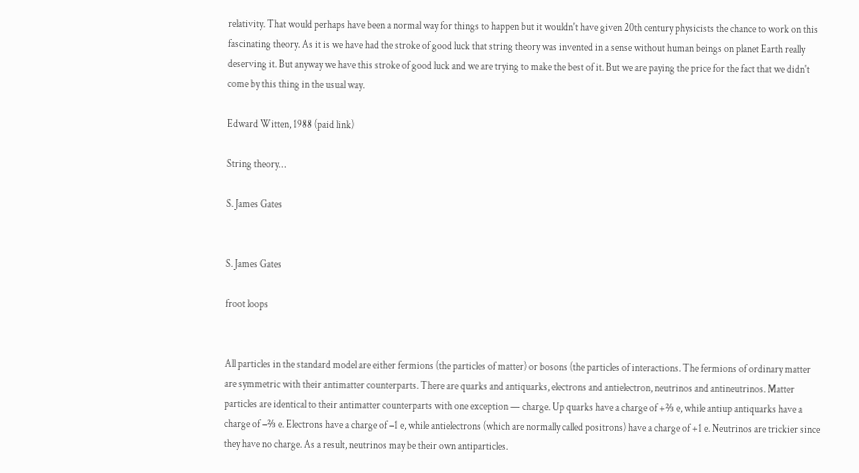relativity. That would perhaps have been a normal way for things to happen but it wouldn't have given 20th century physicists the chance to work on this fascinating theory. As it is we have had the stroke of good luck that string theory was invented in a sense without human beings on planet Earth really deserving it. But anyway we have this stroke of good luck and we are trying to make the best of it. But we are paying the price for the fact that we didn't come by this thing in the usual way.

Edward Witten, 1988 (paid link)

String theory…

S. James Gates


S. James Gates

froot loops


All particles in the standard model are either fermions (the particles of matter) or bosons (the particles of interactions. The fermions of ordinary matter are symmetric with their antimatter counterparts. There are quarks and antiquarks, electrons and antielectron, neutrinos and antineutrinos. Matter particles are identical to their antimatter counterparts with one exception — charge. Up quarks have a charge of +⅔ e, while antiup antiquarks have a charge of −⅔ e. Electrons have a charge of −1 e, while antielectrons (which are normally called positrons) have a charge of +1 e. Neutrinos are trickier since they have no charge. As a result, neutrinos may be their own antiparticles.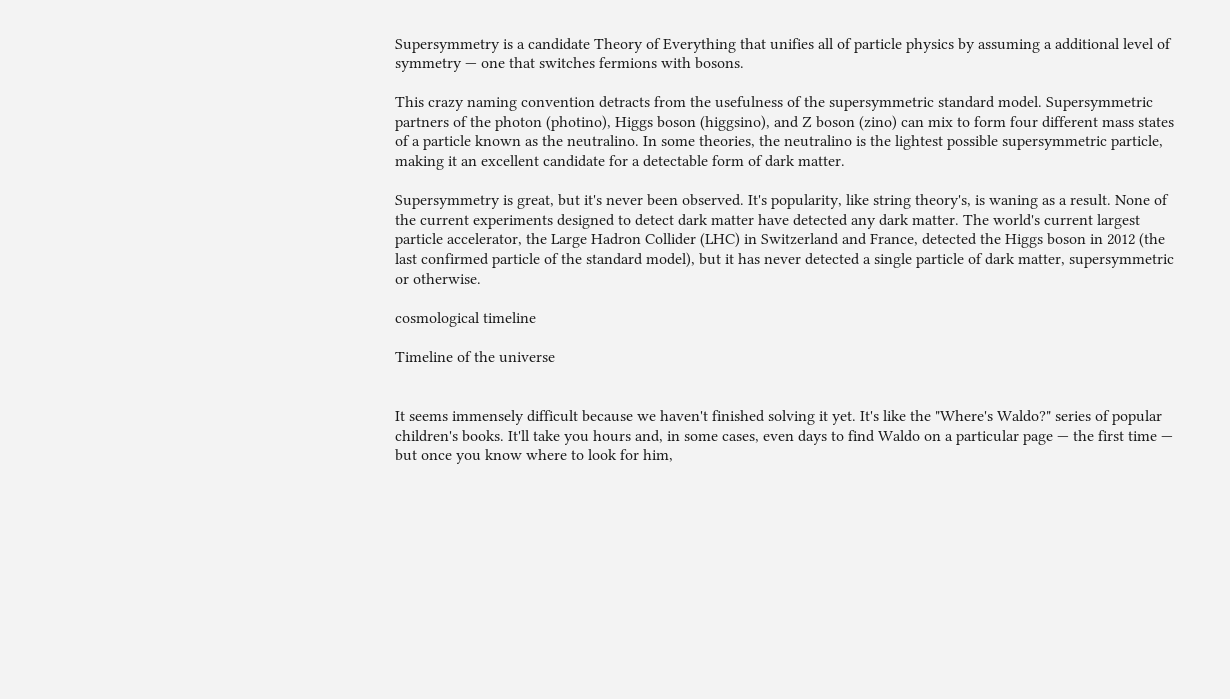Supersymmetry is a candidate Theory of Everything that unifies all of particle physics by assuming a additional level of symmetry — one that switches fermions with bosons.

This crazy naming convention detracts from the usefulness of the supersymmetric standard model. Supersymmetric partners of the photon (photino), Higgs boson (higgsino), and Z boson (zino) can mix to form four different mass states of a particle known as the neutralino. In some theories, the neutralino is the lightest possible supersymmetric particle, making it an excellent candidate for a detectable form of dark matter.

Supersymmetry is great, but it's never been observed. It's popularity, like string theory's, is waning as a result. None of the current experiments designed to detect dark matter have detected any dark matter. The world's current largest particle accelerator, the Large Hadron Collider (LHC) in Switzerland and France, detected the Higgs boson in 2012 (the last confirmed particle of the standard model), but it has never detected a single particle of dark matter, supersymmetric or otherwise.

cosmological timeline

Timeline of the universe


It seems immensely difficult because we haven't finished solving it yet. It's like the "Where's Waldo?" series of popular children's books. It'll take you hours and, in some cases, even days to find Waldo on a particular page — the first time — but once you know where to look for him,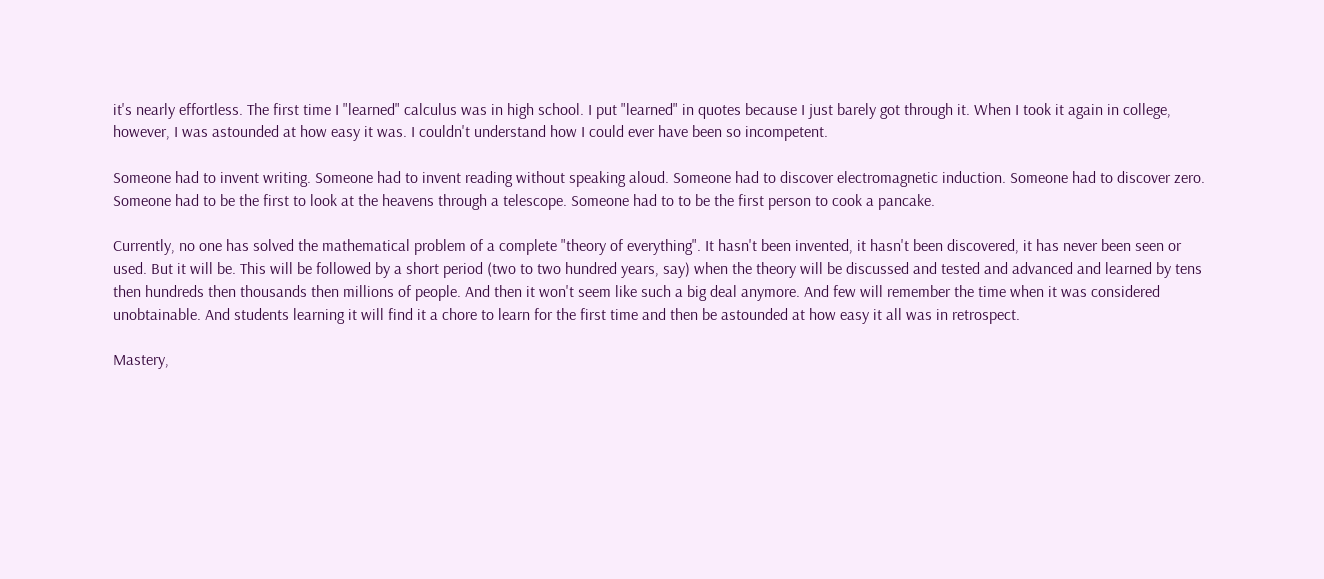it's nearly effortless. The first time I "learned" calculus was in high school. I put "learned" in quotes because I just barely got through it. When I took it again in college, however, I was astounded at how easy it was. I couldn't understand how I could ever have been so incompetent.

Someone had to invent writing. Someone had to invent reading without speaking aloud. Someone had to discover electromagnetic induction. Someone had to discover zero. Someone had to be the first to look at the heavens through a telescope. Someone had to to be the first person to cook a pancake.

Currently, no one has solved the mathematical problem of a complete "theory of everything". It hasn't been invented, it hasn't been discovered, it has never been seen or used. But it will be. This will be followed by a short period (two to two hundred years, say) when the theory will be discussed and tested and advanced and learned by tens then hundreds then thousands then millions of people. And then it won't seem like such a big deal anymore. And few will remember the time when it was considered unobtainable. And students learning it will find it a chore to learn for the first time and then be astounded at how easy it all was in retrospect.

Mastery,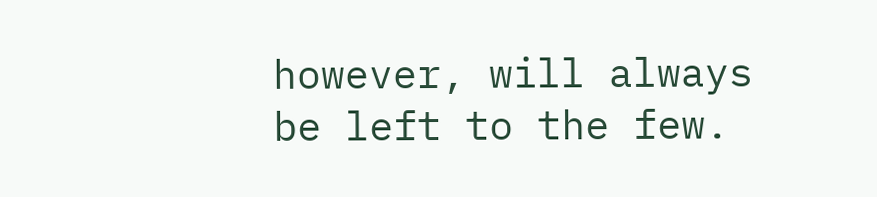however, will always be left to the few.